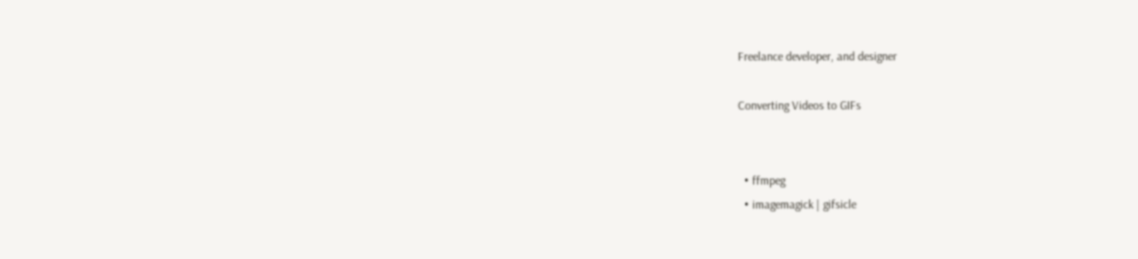Freelance developer, and designer

Converting Videos to GIFs


  • ffmpeg
  • imagemagick | gifsicle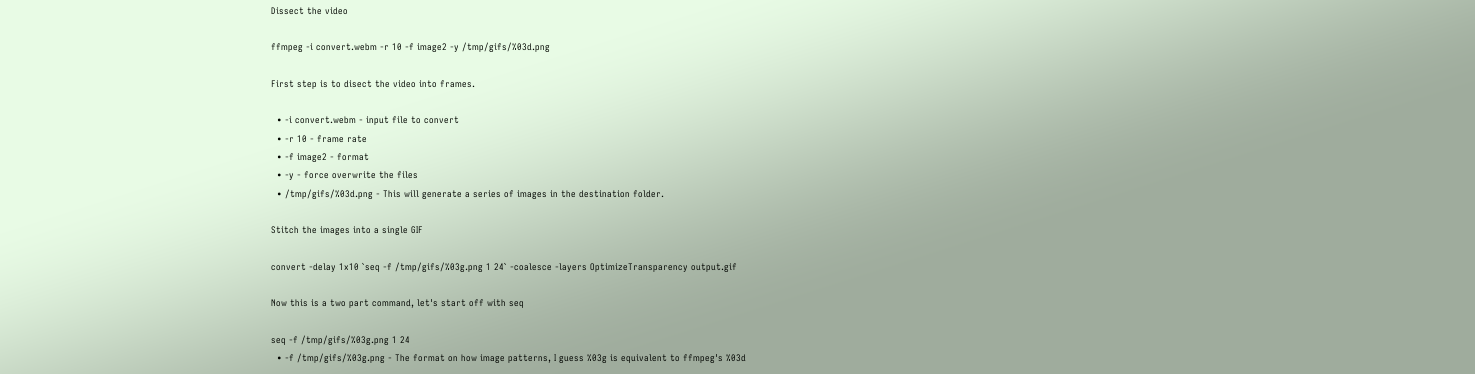Dissect the video

ffmpeg -i convert.webm -r 10 -f image2 -y /tmp/gifs/%03d.png

First step is to disect the video into frames.

  • -i convert.webm - input file to convert
  • -r 10 - frame rate
  • -f image2 - format
  • -y - force overwrite the files
  • /tmp/gifs/%03d.png - This will generate a series of images in the destination folder.

Stitch the images into a single GIF

convert -delay 1x10 `seq -f /tmp/gifs/%03g.png 1 24` -coalesce -layers OptimizeTransparency output.gif

Now this is a two part command, let's start off with seq

seq -f /tmp/gifs/%03g.png 1 24
  • -f /tmp/gifs/%03g.png - The format on how image patterns, I guess %03g is equivalent to ffmpeg's %03d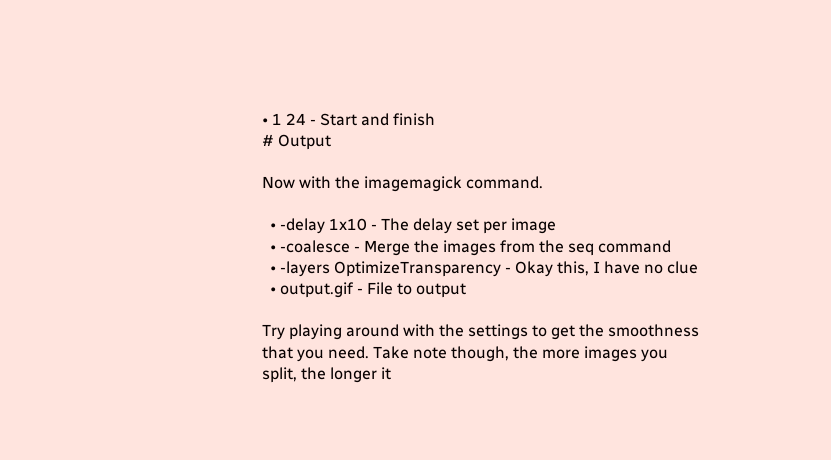• 1 24 - Start and finish
# Output

Now with the imagemagick command.

  • -delay 1x10 - The delay set per image
  • -coalesce - Merge the images from the seq command
  • -layers OptimizeTransparency - Okay this, I have no clue
  • output.gif - File to output

Try playing around with the settings to get the smoothness that you need. Take note though, the more images you split, the longer it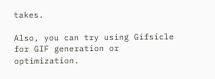takes.

Also, you can try using Gifsicle for GIF generation or optimization.